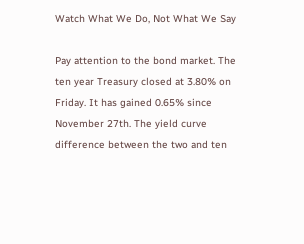Watch What We Do, Not What We Say

Pay attention to the bond market. The ten year Treasury closed at 3.80% on Friday. It has gained 0.65% since November 27th. The yield curve difference between the two and ten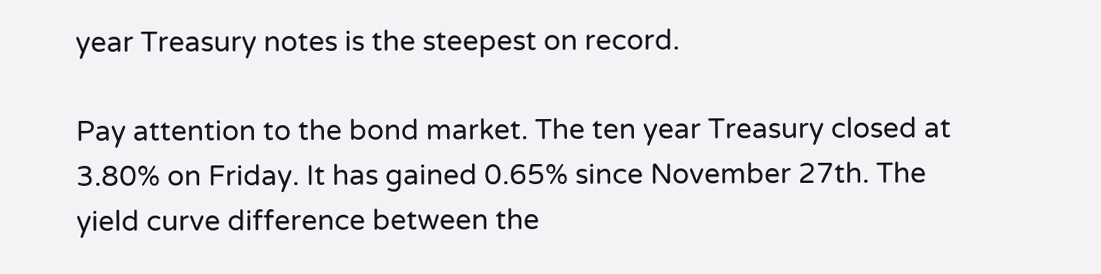year Treasury notes is the steepest on record.

Pay attention to the bond market. The ten year Treasury closed at 3.80% on Friday. It has gained 0.65% since November 27th. The yield curve difference between the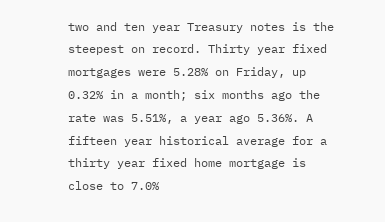two and ten year Treasury notes is the steepest on record. Thirty year fixed mortgages were 5.28% on Friday, up 0.32% in a month; six months ago the rate was 5.51%, a year ago 5.36%. A fifteen year historical average for a thirty year fixed home mortgage is close to 7.0%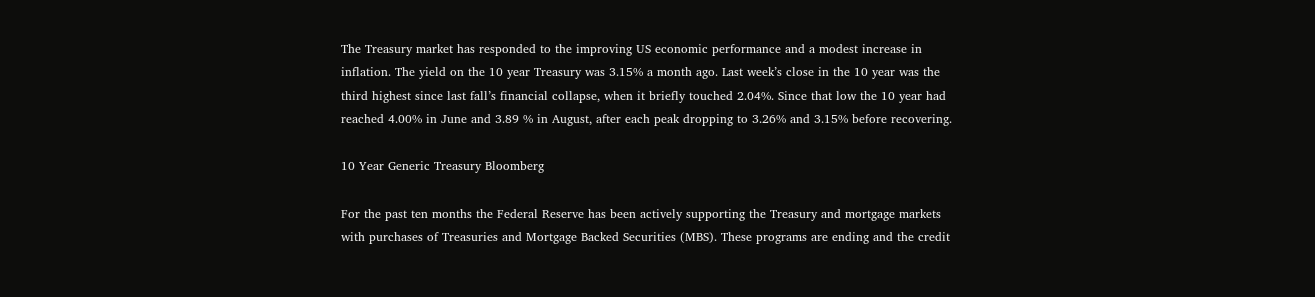The Treasury market has responded to the improving US economic performance and a modest increase in inflation. The yield on the 10 year Treasury was 3.15% a month ago. Last week’s close in the 10 year was the third highest since last fall’s financial collapse, when it briefly touched 2.04%. Since that low the 10 year had reached 4.00% in June and 3.89 % in August, after each peak dropping to 3.26% and 3.15% before recovering.

10 Year Generic Treasury Bloomberg

For the past ten months the Federal Reserve has been actively supporting the Treasury and mortgage markets with purchases of Treasuries and Mortgage Backed Securities (MBS). These programs are ending and the credit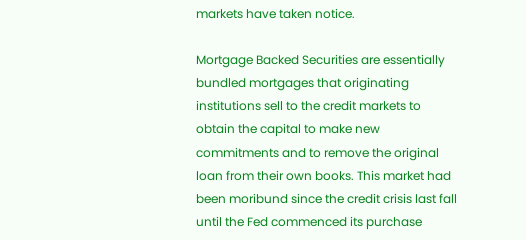markets have taken notice.

Mortgage Backed Securities are essentially bundled mortgages that originating institutions sell to the credit markets to obtain the capital to make new commitments and to remove the original loan from their own books. This market had been moribund since the credit crisis last fall until the Fed commenced its purchase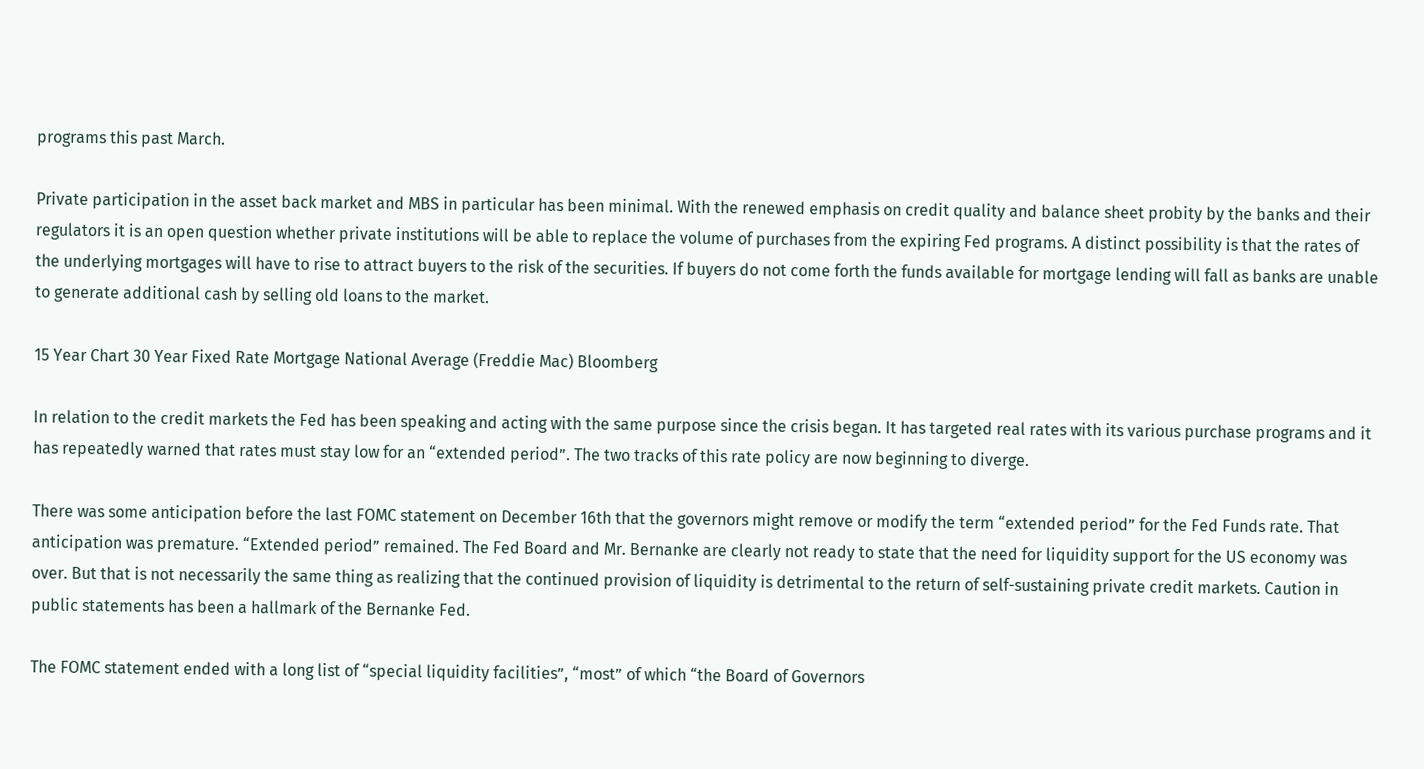programs this past March.

Private participation in the asset back market and MBS in particular has been minimal. With the renewed emphasis on credit quality and balance sheet probity by the banks and their regulators it is an open question whether private institutions will be able to replace the volume of purchases from the expiring Fed programs. A distinct possibility is that the rates of the underlying mortgages will have to rise to attract buyers to the risk of the securities. If buyers do not come forth the funds available for mortgage lending will fall as banks are unable to generate additional cash by selling old loans to the market.

15 Year Chart 30 Year Fixed Rate Mortgage National Average (Freddie Mac) Bloomberg

In relation to the credit markets the Fed has been speaking and acting with the same purpose since the crisis began. It has targeted real rates with its various purchase programs and it has repeatedly warned that rates must stay low for an “extended period”. The two tracks of this rate policy are now beginning to diverge.

There was some anticipation before the last FOMC statement on December 16th that the governors might remove or modify the term “extended period” for the Fed Funds rate. That anticipation was premature. “Extended period” remained. The Fed Board and Mr. Bernanke are clearly not ready to state that the need for liquidity support for the US economy was over. But that is not necessarily the same thing as realizing that the continued provision of liquidity is detrimental to the return of self-sustaining private credit markets. Caution in public statements has been a hallmark of the Bernanke Fed.

The FOMC statement ended with a long list of “special liquidity facilities”, “most” of which “the Board of Governors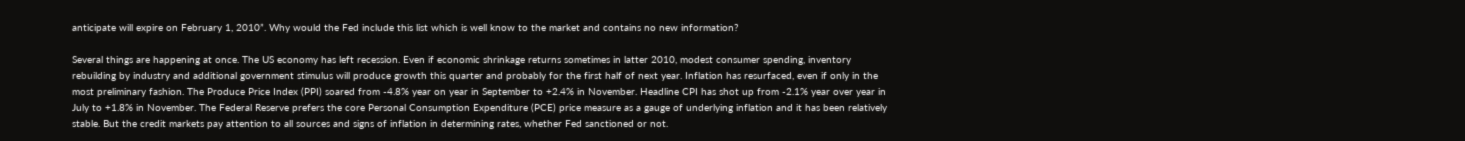anticipate will expire on February 1, 2010”. Why would the Fed include this list which is well know to the market and contains no new information?

Several things are happening at once. The US economy has left recession. Even if economic shrinkage returns sometimes in latter 2010, modest consumer spending, inventory rebuilding by industry and additional government stimulus will produce growth this quarter and probably for the first half of next year. Inflation has resurfaced, even if only in the most preliminary fashion. The Produce Price Index (PPI) soared from -4.8% year on year in September to +2.4% in November. Headline CPI has shot up from -2.1% year over year in July to +1.8% in November. The Federal Reserve prefers the core Personal Consumption Expenditure (PCE) price measure as a gauge of underlying inflation and it has been relatively stable. But the credit markets pay attention to all sources and signs of inflation in determining rates, whether Fed sanctioned or not.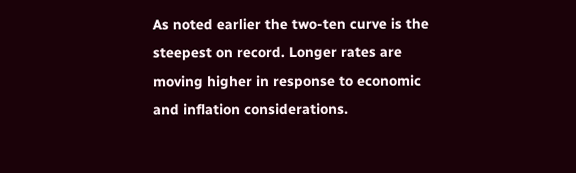As noted earlier the two-ten curve is the steepest on record. Longer rates are moving higher in response to economic and inflation considerations.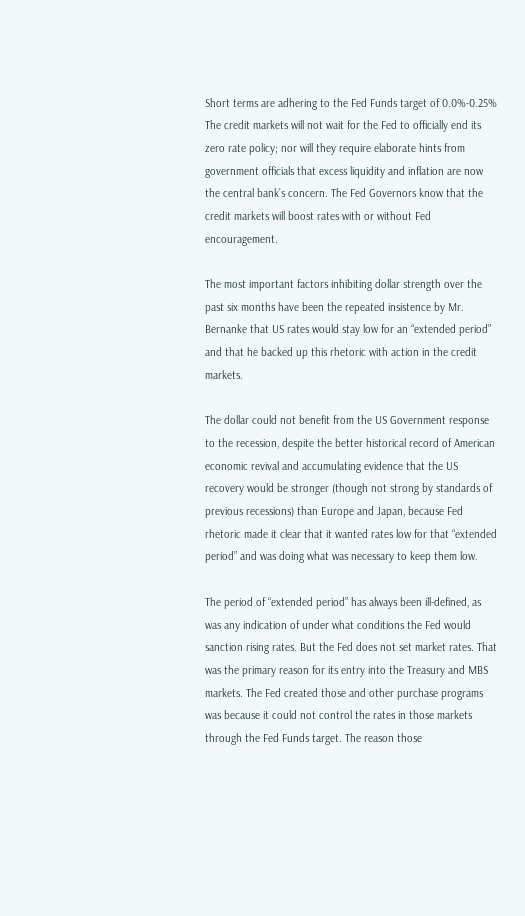Short terms are adhering to the Fed Funds target of 0.0%-0.25% The credit markets will not wait for the Fed to officially end its zero rate policy; nor will they require elaborate hints from government officials that excess liquidity and inflation are now the central bank’s concern. The Fed Governors know that the credit markets will boost rates with or without Fed encouragement.

The most important factors inhibiting dollar strength over the past six months have been the repeated insistence by Mr. Bernanke that US rates would stay low for an “extended period” and that he backed up this rhetoric with action in the credit markets.

The dollar could not benefit from the US Government response to the recession, despite the better historical record of American economic revival and accumulating evidence that the US recovery would be stronger (though not strong by standards of previous recessions) than Europe and Japan, because Fed rhetoric made it clear that it wanted rates low for that “extended period” and was doing what was necessary to keep them low.

The period of “extended period” has always been ill-defined, as was any indication of under what conditions the Fed would sanction rising rates. But the Fed does not set market rates. That was the primary reason for its entry into the Treasury and MBS markets. The Fed created those and other purchase programs was because it could not control the rates in those markets through the Fed Funds target. The reason those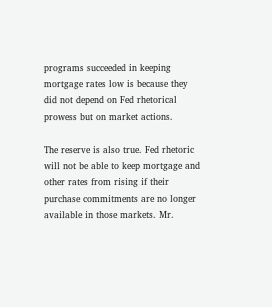programs succeeded in keeping mortgage rates low is because they did not depend on Fed rhetorical prowess but on market actions.

The reserve is also true. Fed rhetoric will not be able to keep mortgage and other rates from rising if their purchase commitments are no longer available in those markets. Mr.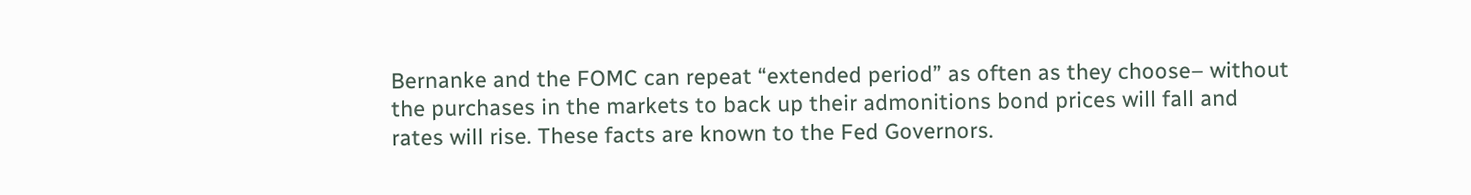Bernanke and the FOMC can repeat “extended period” as often as they choose– without the purchases in the markets to back up their admonitions bond prices will fall and rates will rise. These facts are known to the Fed Governors.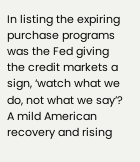In listing the expiring purchase programs was the Fed giving the credit markets a sign, ‘watch what we do, not what we say’? A mild American recovery and rising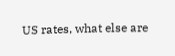US rates, what else are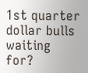1st quarter dollar bulls waiting for?